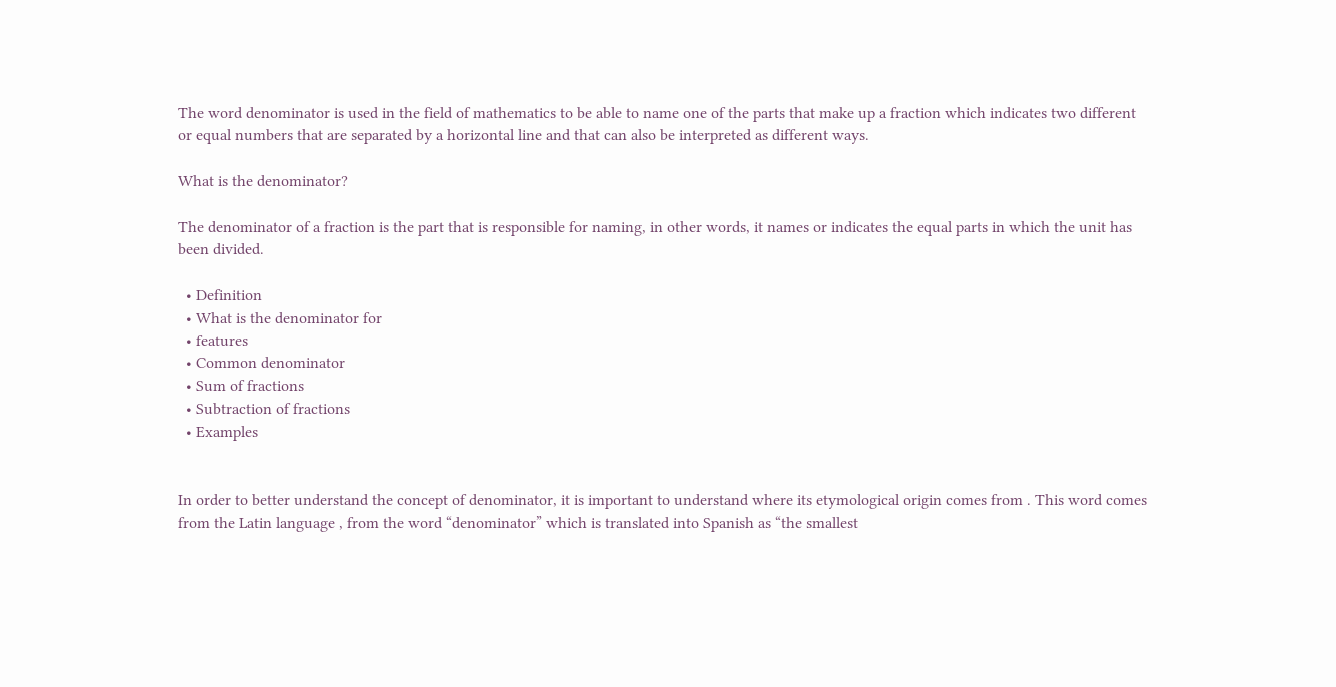The word denominator is used in the field of mathematics to be able to name one of the parts that make up a fraction which indicates two different or equal numbers that are separated by a horizontal line and that can also be interpreted as different ways.

What is the denominator?

The denominator of a fraction is the part that is responsible for naming, in other words, it names or indicates the equal parts in which the unit has been divided.

  • Definition
  • What is the denominator for
  • features
  • Common denominator
  • Sum of fractions
  • Subtraction of fractions
  • Examples


In order to better understand the concept of denominator, it is important to understand where its etymological origin comes from . This word comes from the Latin language , from the word “denominator” which is translated into Spanish as “the smallest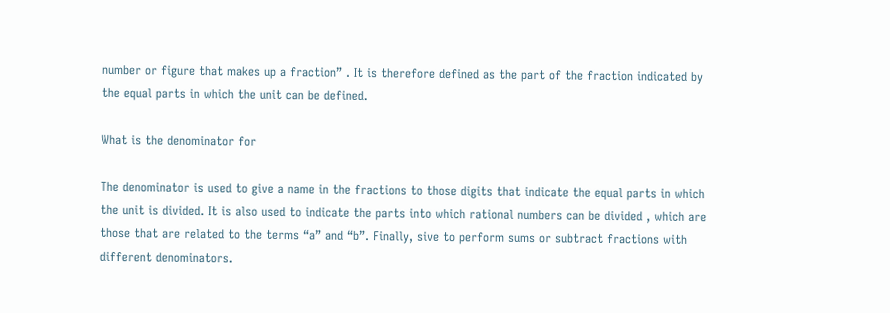number or figure that makes up a fraction” . It is therefore defined as the part of the fraction indicated by the equal parts in which the unit can be defined.

What is the denominator for

The denominator is used to give a name in the fractions to those digits that indicate the equal parts in which the unit is divided. It is also used to indicate the parts into which rational numbers can be divided , which are those that are related to the terms “a” and “b”. Finally, sive to perform sums or subtract fractions with different denominators.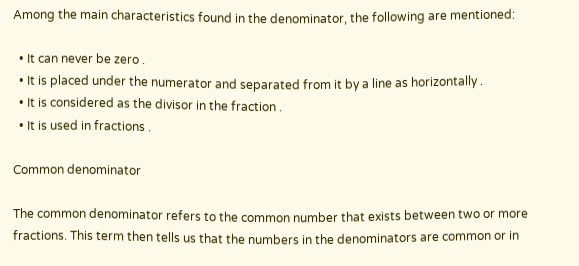Among the main characteristics found in the denominator, the following are mentioned:

  • It can never be zero .
  • It is placed under the numerator and separated from it by a line as horizontally .
  • It is considered as the divisor in the fraction .
  • It is used in fractions .

Common denominator

The common denominator refers to the common number that exists between two or more fractions. This term then tells us that the numbers in the denominators are common or in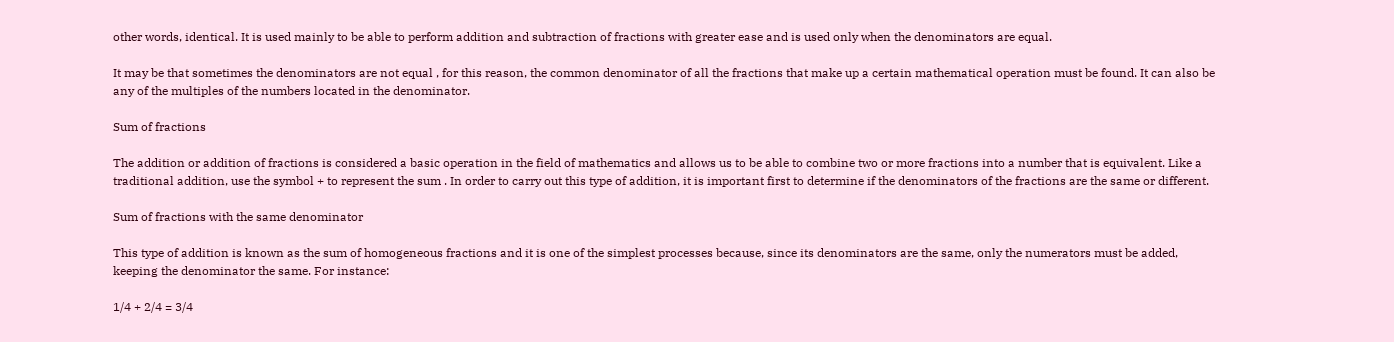other words, identical. It is used mainly to be able to perform addition and subtraction of fractions with greater ease and is used only when the denominators are equal.

It may be that sometimes the denominators are not equal , for this reason, the common denominator of all the fractions that make up a certain mathematical operation must be found. It can also be any of the multiples of the numbers located in the denominator.

Sum of fractions

The addition or addition of fractions is considered a basic operation in the field of mathematics and allows us to be able to combine two or more fractions into a number that is equivalent. Like a traditional addition, use the symbol + to represent the sum . In order to carry out this type of addition, it is important first to determine if the denominators of the fractions are the same or different.

Sum of fractions with the same denominator

This type of addition is known as the sum of homogeneous fractions and it is one of the simplest processes because, since its denominators are the same, only the numerators must be added, keeping the denominator the same. For instance:

1/4 + 2/4 = 3/4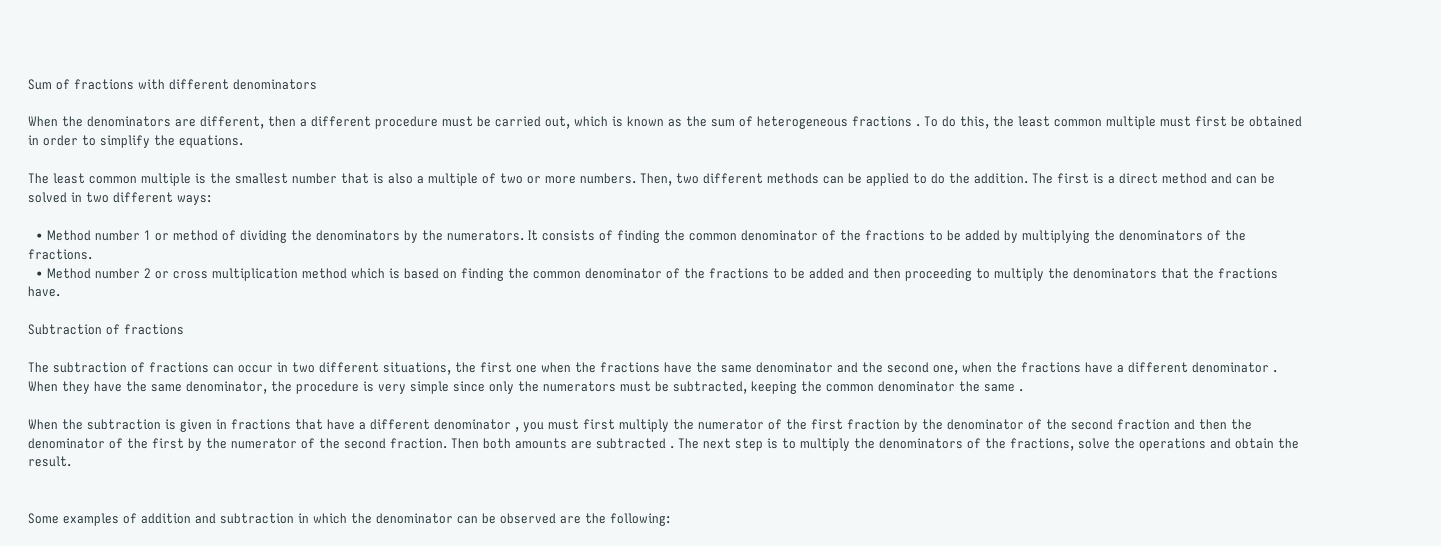Sum of fractions with different denominators

When the denominators are different, then a different procedure must be carried out, which is known as the sum of heterogeneous fractions . To do this, the least common multiple must first be obtained in order to simplify the equations.

The least common multiple is the smallest number that is also a multiple of two or more numbers. Then, two different methods can be applied to do the addition. The first is a direct method and can be solved in two different ways:

  • Method number 1 or method of dividing the denominators by the numerators. It consists of finding the common denominator of the fractions to be added by multiplying the denominators of the fractions.
  • Method number 2 or cross multiplication method which is based on finding the common denominator of the fractions to be added and then proceeding to multiply the denominators that the fractions have.

Subtraction of fractions

The subtraction of fractions can occur in two different situations, the first one when the fractions have the same denominator and the second one, when the fractions have a different denominator . When they have the same denominator, the procedure is very simple since only the numerators must be subtracted, keeping the common denominator the same .

When the subtraction is given in fractions that have a different denominator , you must first multiply the numerator of the first fraction by the denominator of the second fraction and then the denominator of the first by the numerator of the second fraction. Then both amounts are subtracted . The next step is to multiply the denominators of the fractions, solve the operations and obtain the result.


Some examples of addition and subtraction in which the denominator can be observed are the following: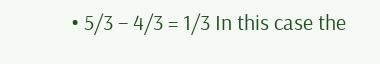• 5/3 – 4/3 = 1/3 In this case the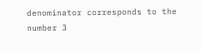denominator corresponds to the number 3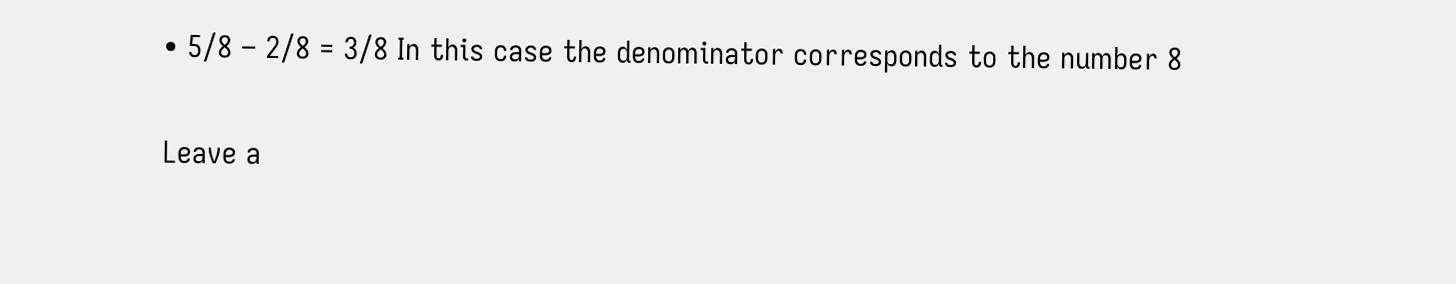• 5/8 – 2/8 = 3/8 In this case the denominator corresponds to the number 8

Leave a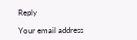Reply

Your email address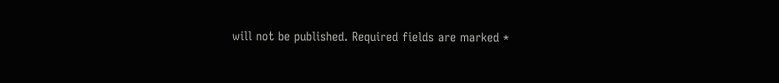will not be published. Required fields are marked *